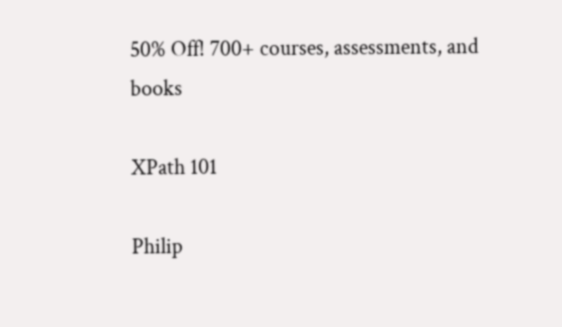50% Off! 700+ courses, assessments, and books

XPath 101

Philip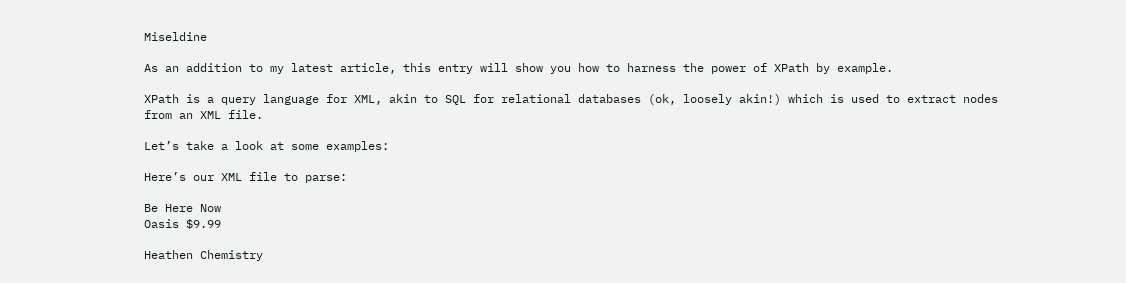Miseldine

As an addition to my latest article, this entry will show you how to harness the power of XPath by example.

XPath is a query language for XML, akin to SQL for relational databases (ok, loosely akin!) which is used to extract nodes from an XML file.

Let’s take a look at some examples:

Here’s our XML file to parse:

Be Here Now
Oasis $9.99

Heathen Chemistry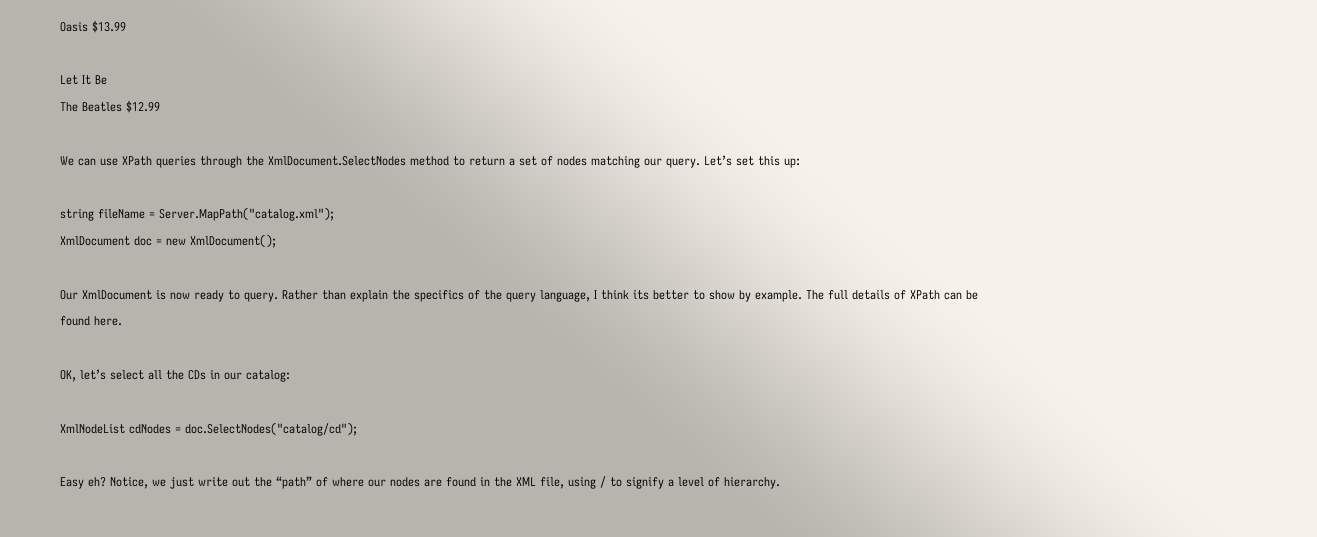Oasis $13.99

Let It Be
The Beatles $12.99

We can use XPath queries through the XmlDocument.SelectNodes method to return a set of nodes matching our query. Let’s set this up:

string fileName = Server.MapPath("catalog.xml");
XmlDocument doc = new XmlDocument();

Our XmlDocument is now ready to query. Rather than explain the specifics of the query language, I think its better to show by example. The full details of XPath can be found here.

OK, let’s select all the CDs in our catalog:

XmlNodeList cdNodes = doc.SelectNodes("catalog/cd");

Easy eh? Notice, we just write out the “path” of where our nodes are found in the XML file, using / to signify a level of hierarchy.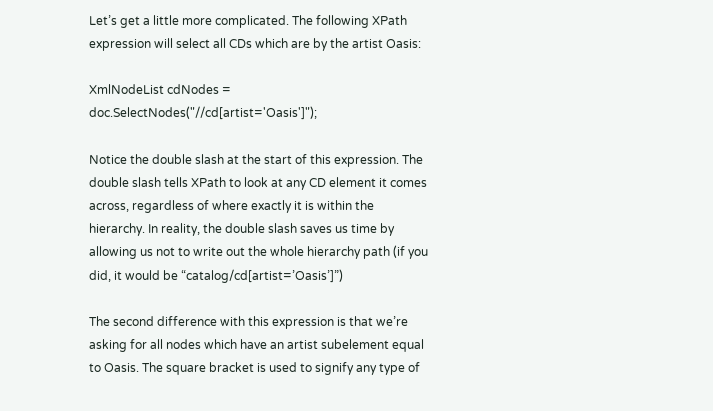Let’s get a little more complicated. The following XPath expression will select all CDs which are by the artist Oasis:

XmlNodeList cdNodes = doc.SelectNodes("//cd[artist='Oasis']");

Notice the double slash at the start of this expression. The double slash tells XPath to look at any CD element it comes across, regardless of where exactly it is within the hierarchy. In reality, the double slash saves us time by allowing us not to write out the whole hierarchy path (if you did, it would be “catalog/cd[artist=’Oasis’]”)

The second difference with this expression is that we’re asking for all nodes which have an artist subelement equal to Oasis. The square bracket is used to signify any type of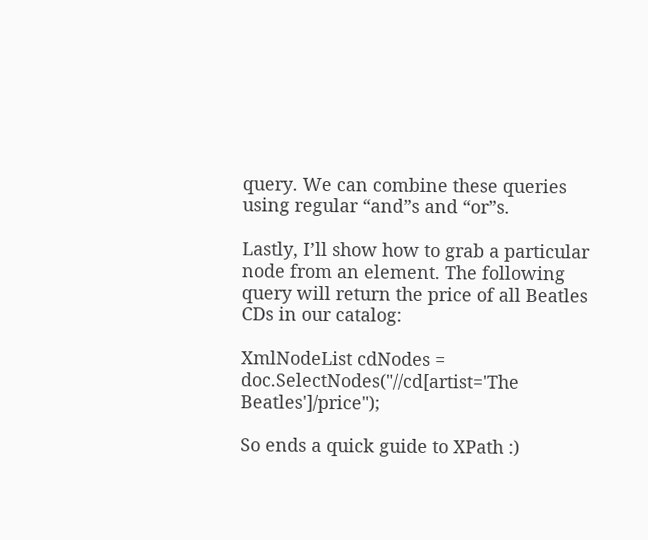query. We can combine these queries using regular “and”s and “or”s.

Lastly, I’ll show how to grab a particular node from an element. The following query will return the price of all Beatles CDs in our catalog:

XmlNodeList cdNodes = doc.SelectNodes("//cd[artist='The Beatles']/price");

So ends a quick guide to XPath :)